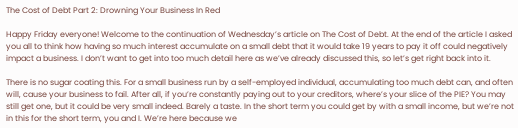The Cost of Debt Part 2: Drowning Your Business In Red

Happy Friday everyone! Welcome to the continuation of Wednesday’s article on The Cost of Debt. At the end of the article I asked you all to think how having so much interest accumulate on a small debt that it would take 19 years to pay it off could negatively impact a business. I don’t want to get into too much detail here as we’ve already discussed this, so let’s get right back into it.

There is no sugar coating this. For a small business run by a self-employed individual, accumulating too much debt can, and often will, cause your business to fail. After all, if you’re constantly paying out to your creditors, where’s your slice of the PIE? You may still get one, but it could be very small indeed. Barely a taste. In the short term you could get by with a small income, but we’re not in this for the short term, you and I. We’re here because we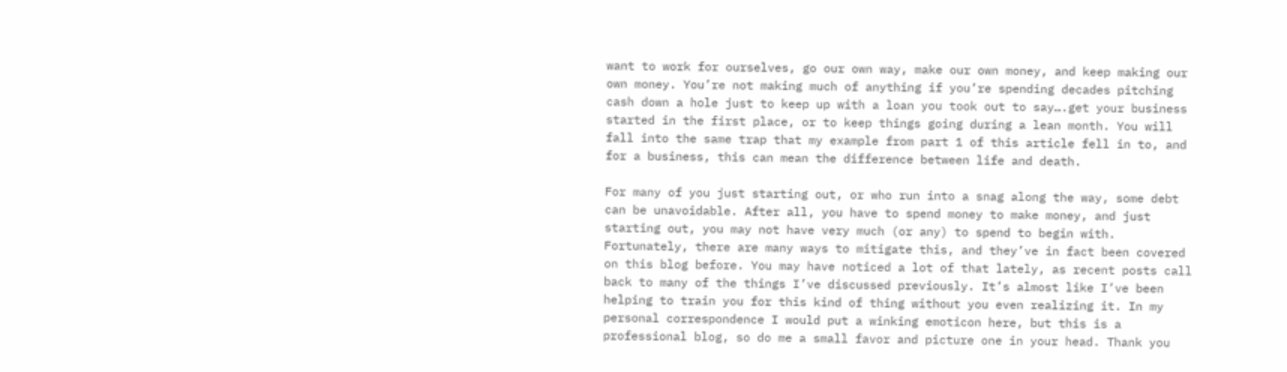want to work for ourselves, go our own way, make our own money, and keep making our own money. You’re not making much of anything if you’re spending decades pitching cash down a hole just to keep up with a loan you took out to say….get your business started in the first place, or to keep things going during a lean month. You will fall into the same trap that my example from part 1 of this article fell in to, and for a business, this can mean the difference between life and death.

For many of you just starting out, or who run into a snag along the way, some debt can be unavoidable. After all, you have to spend money to make money, and just starting out, you may not have very much (or any) to spend to begin with. Fortunately, there are many ways to mitigate this, and they’ve in fact been covered on this blog before. You may have noticed a lot of that lately, as recent posts call back to many of the things I’ve discussed previously. It’s almost like I’ve been helping to train you for this kind of thing without you even realizing it. In my personal correspondence I would put a winking emoticon here, but this is a professional blog, so do me a small favor and picture one in your head. Thank you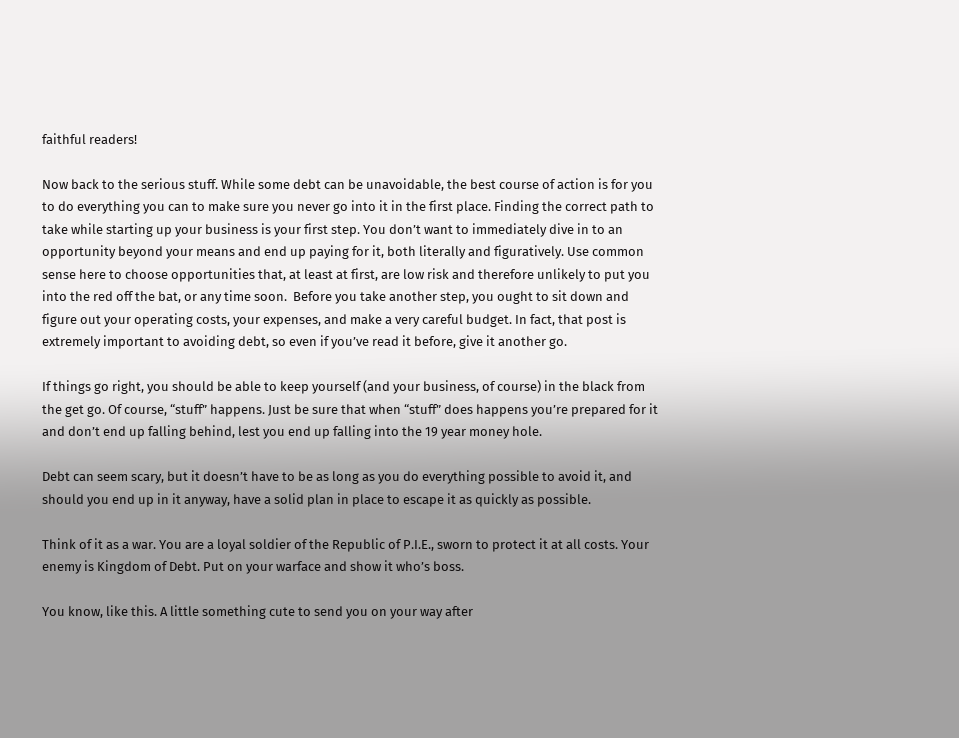faithful readers!

Now back to the serious stuff. While some debt can be unavoidable, the best course of action is for you to do everything you can to make sure you never go into it in the first place. Finding the correct path to take while starting up your business is your first step. You don’t want to immediately dive in to an opportunity beyond your means and end up paying for it, both literally and figuratively. Use common sense here to choose opportunities that, at least at first, are low risk and therefore unlikely to put you into the red off the bat, or any time soon.  Before you take another step, you ought to sit down and figure out your operating costs, your expenses, and make a very careful budget. In fact, that post is extremely important to avoiding debt, so even if you’ve read it before, give it another go.

If things go right, you should be able to keep yourself (and your business, of course) in the black from the get go. Of course, “stuff” happens. Just be sure that when “stuff” does happens you’re prepared for it and don’t end up falling behind, lest you end up falling into the 19 year money hole.

Debt can seem scary, but it doesn’t have to be as long as you do everything possible to avoid it, and should you end up in it anyway, have a solid plan in place to escape it as quickly as possible.

Think of it as a war. You are a loyal soldier of the Republic of P.I.E., sworn to protect it at all costs. Your enemy is Kingdom of Debt. Put on your warface and show it who’s boss.

You know, like this. A little something cute to send you on your way after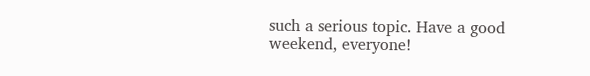such a serious topic. Have a good weekend, everyone!